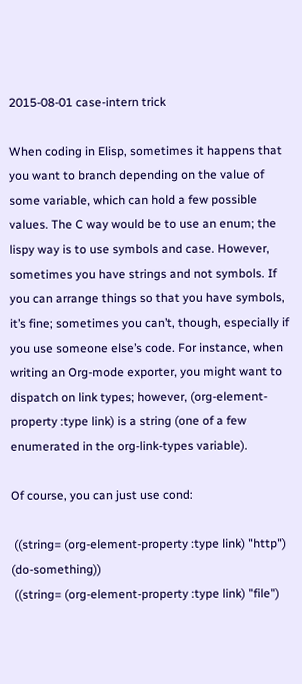2015-08-01 case-intern trick

When coding in Elisp, sometimes it happens that you want to branch depending on the value of some variable, which can hold a few possible values. The C way would be to use an enum; the lispy way is to use symbols and case. However, sometimes you have strings and not symbols. If you can arrange things so that you have symbols, it’s fine; sometimes you can’t, though, especially if you use someone else’s code. For instance, when writing an Org-mode exporter, you might want to dispatch on link types; however, (org-element-property :type link) is a string (one of a few enumerated in the org-link-types variable).

Of course, you can just use cond:

 ((string= (org-element-property :type link) "http") (do-something))
 ((string= (org-element-property :type link) "file")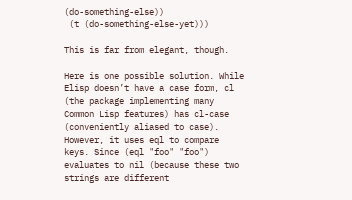(do-something-else))
 (t (do-something-else-yet)))

This is far from elegant, though.

Here is one possible solution. While Elisp doesn’t have a case form, cl (the package implementing many Common Lisp features) has cl-case (conveniently aliased to case). However, it uses eql to compare keys. Since (eql "foo" "foo") evaluates to nil (because these two strings are different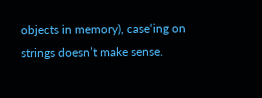objects in memory), case‘ing on strings doesn’t make sense.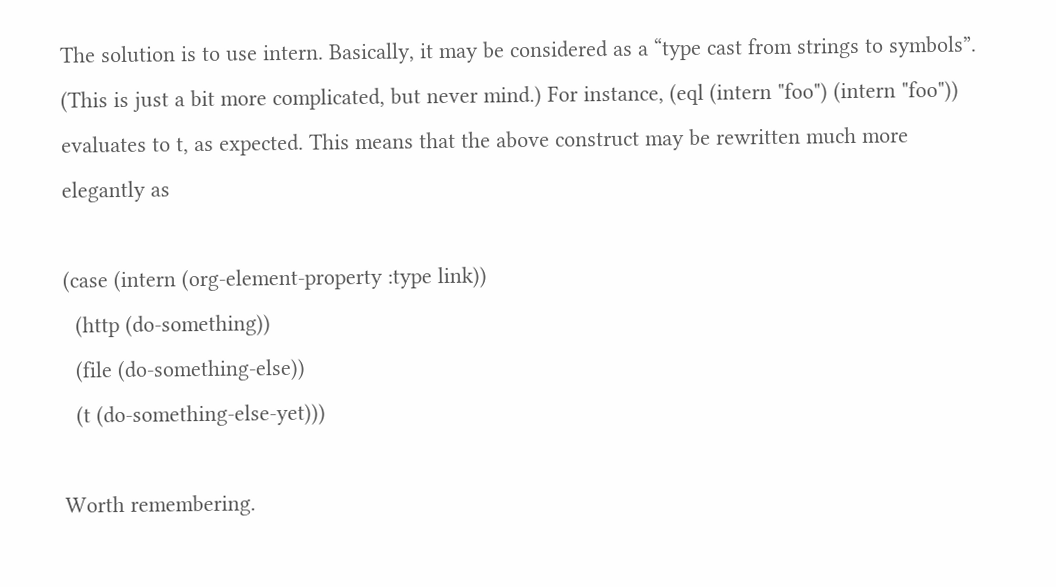The solution is to use intern. Basically, it may be considered as a “type cast from strings to symbols”. (This is just a bit more complicated, but never mind.) For instance, (eql (intern "foo") (intern "foo")) evaluates to t, as expected. This means that the above construct may be rewritten much more elegantly as

(case (intern (org-element-property :type link))
  (http (do-something))
  (file (do-something-else))
  (t (do-something-else-yet)))

Worth remembering.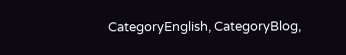CategoryEnglish, CategoryBlog,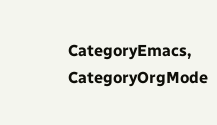CategoryEmacs, CategoryOrgMode